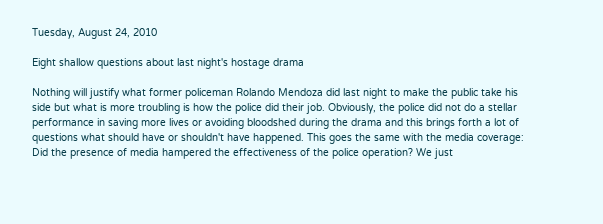Tuesday, August 24, 2010

Eight shallow questions about last night's hostage drama

Nothing will justify what former policeman Rolando Mendoza did last night to make the public take his side but what is more troubling is how the police did their job. Obviously, the police did not do a stellar performance in saving more lives or avoiding bloodshed during the drama and this brings forth a lot of questions what should have or shouldn't have happened. This goes the same with the media coverage: Did the presence of media hampered the effectiveness of the police operation? We just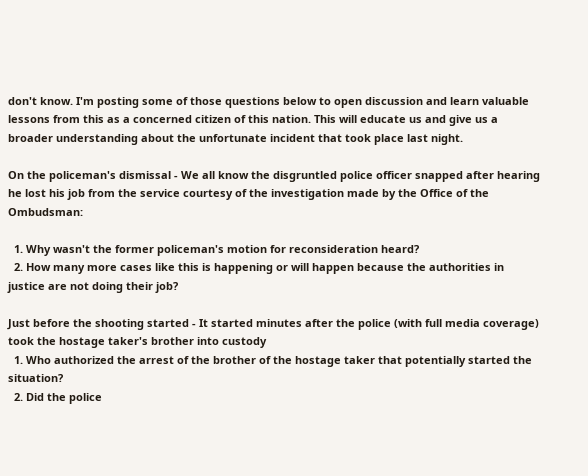don't know. I'm posting some of those questions below to open discussion and learn valuable lessons from this as a concerned citizen of this nation. This will educate us and give us a broader understanding about the unfortunate incident that took place last night.

On the policeman's dismissal - We all know the disgruntled police officer snapped after hearing he lost his job from the service courtesy of the investigation made by the Office of the Ombudsman:

  1. Why wasn't the former policeman's motion for reconsideration heard?
  2. How many more cases like this is happening or will happen because the authorities in justice are not doing their job?

Just before the shooting started - It started minutes after the police (with full media coverage) took the hostage taker's brother into custody
  1. Who authorized the arrest of the brother of the hostage taker that potentially started the situation?
  2. Did the police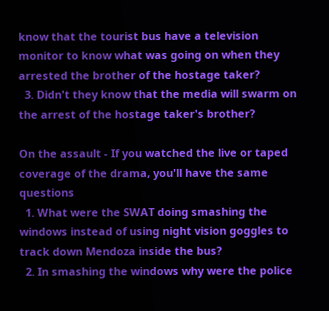know that the tourist bus have a television monitor to know what was going on when they arrested the brother of the hostage taker?
  3. Didn't they know that the media will swarm on the arrest of the hostage taker's brother?

On the assault - If you watched the live or taped coverage of the drama, you'll have the same questions
  1. What were the SWAT doing smashing the windows instead of using night vision goggles to track down Mendoza inside the bus?
  2. In smashing the windows why were the police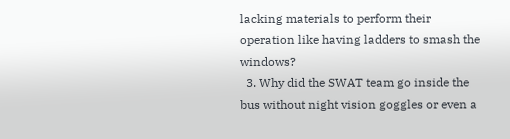lacking materials to perform their operation like having ladders to smash the windows?
  3. Why did the SWAT team go inside the bus without night vision goggles or even a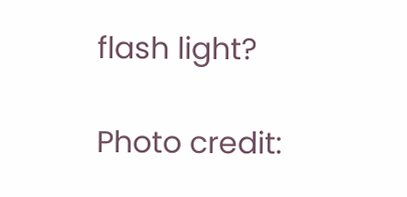flash light?

Photo credit: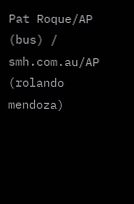Pat Roque/AP (bus) / smh.com.au/AP (rolando mendoza)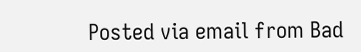Posted via email from Bad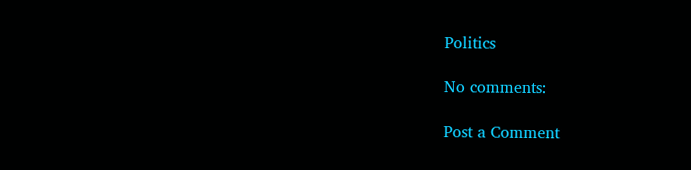Politics

No comments:

Post a Comment